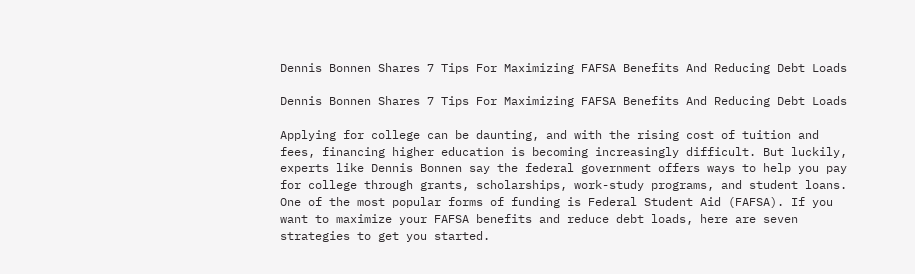Dennis Bonnen Shares 7 Tips For Maximizing FAFSA Benefits And Reducing Debt Loads

Dennis Bonnen Shares 7 Tips For Maximizing FAFSA Benefits And Reducing Debt Loads

Applying for college can be daunting, and with the rising cost of tuition and fees, financing higher education is becoming increasingly difficult. But luckily, experts like Dennis Bonnen say the federal government offers ways to help you pay for college through grants, scholarships, work-study programs, and student loans. One of the most popular forms of funding is Federal Student Aid (FAFSA). If you want to maximize your FAFSA benefits and reduce debt loads, here are seven strategies to get you started.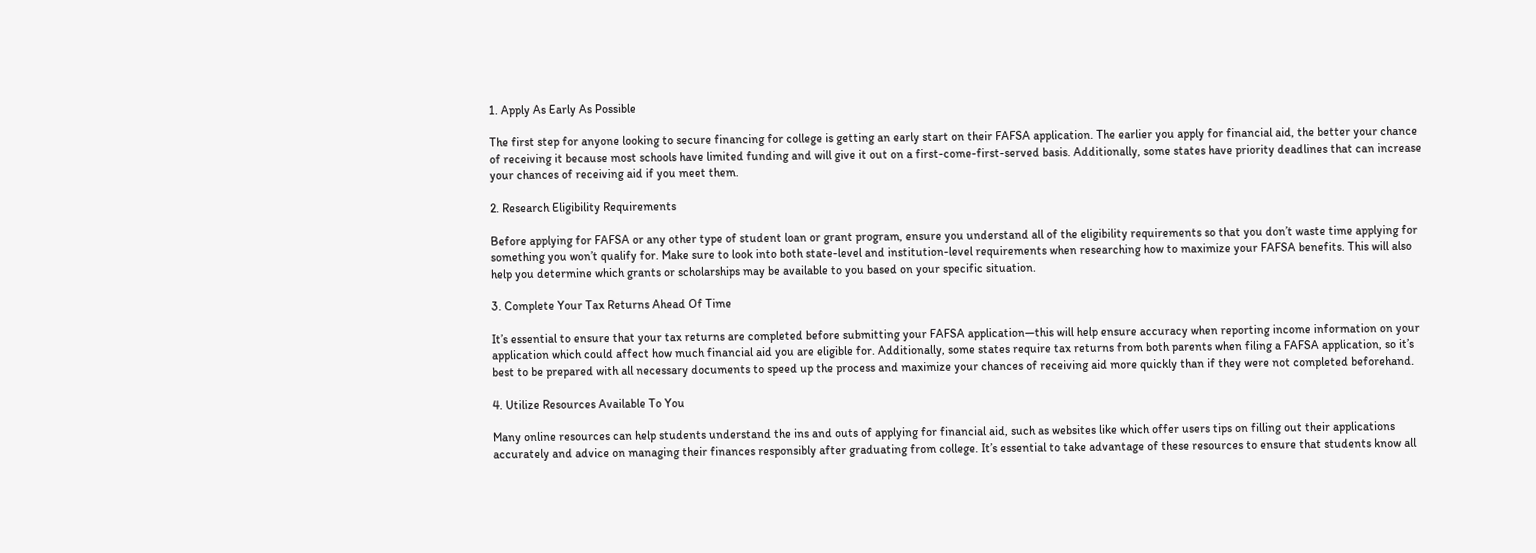1. Apply As Early As Possible

The first step for anyone looking to secure financing for college is getting an early start on their FAFSA application. The earlier you apply for financial aid, the better your chance of receiving it because most schools have limited funding and will give it out on a first-come-first-served basis. Additionally, some states have priority deadlines that can increase your chances of receiving aid if you meet them.

2. Research Eligibility Requirements

Before applying for FAFSA or any other type of student loan or grant program, ensure you understand all of the eligibility requirements so that you don’t waste time applying for something you won’t qualify for. Make sure to look into both state-level and institution-level requirements when researching how to maximize your FAFSA benefits. This will also help you determine which grants or scholarships may be available to you based on your specific situation.

3. Complete Your Tax Returns Ahead Of Time

It’s essential to ensure that your tax returns are completed before submitting your FAFSA application—this will help ensure accuracy when reporting income information on your application which could affect how much financial aid you are eligible for. Additionally, some states require tax returns from both parents when filing a FAFSA application, so it’s best to be prepared with all necessary documents to speed up the process and maximize your chances of receiving aid more quickly than if they were not completed beforehand.

4. Utilize Resources Available To You

Many online resources can help students understand the ins and outs of applying for financial aid, such as websites like which offer users tips on filling out their applications accurately and advice on managing their finances responsibly after graduating from college. It’s essential to take advantage of these resources to ensure that students know all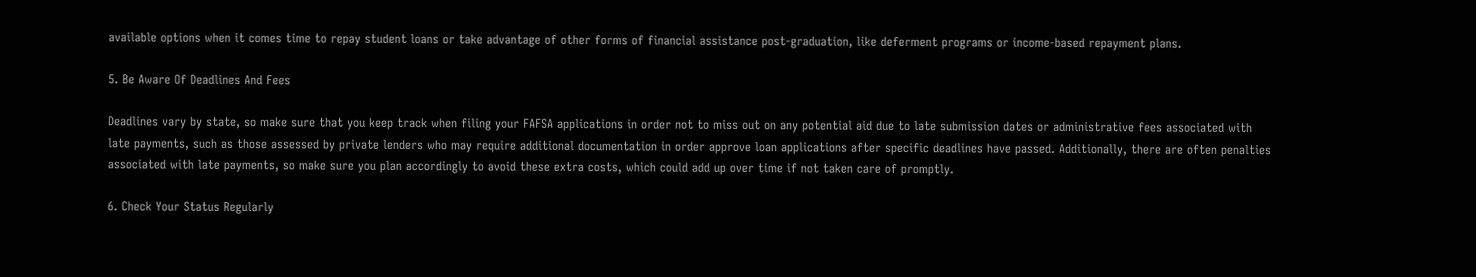available options when it comes time to repay student loans or take advantage of other forms of financial assistance post-graduation, like deferment programs or income-based repayment plans.

5. Be Aware Of Deadlines And Fees

Deadlines vary by state, so make sure that you keep track when filing your FAFSA applications in order not to miss out on any potential aid due to late submission dates or administrative fees associated with late payments, such as those assessed by private lenders who may require additional documentation in order approve loan applications after specific deadlines have passed. Additionally, there are often penalties associated with late payments, so make sure you plan accordingly to avoid these extra costs, which could add up over time if not taken care of promptly.

6. Check Your Status Regularly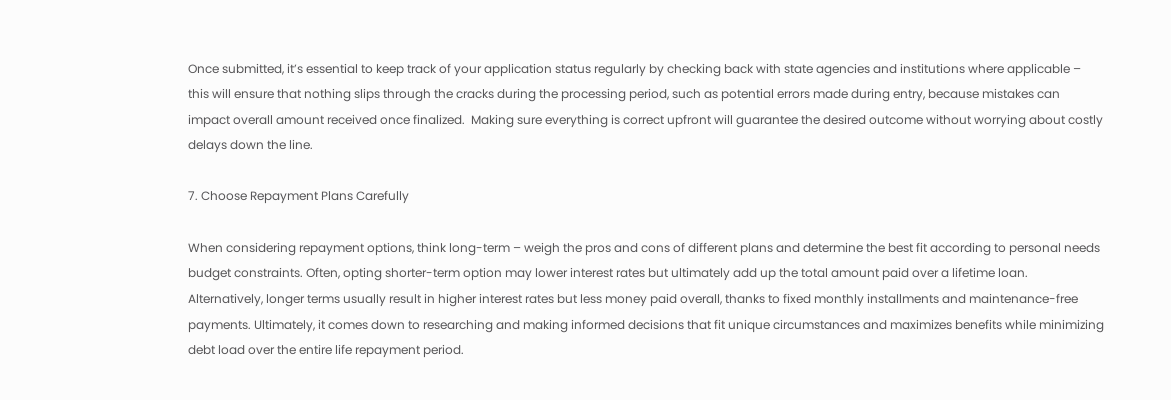Once submitted, it’s essential to keep track of your application status regularly by checking back with state agencies and institutions where applicable – this will ensure that nothing slips through the cracks during the processing period, such as potential errors made during entry, because mistakes can impact overall amount received once finalized.  Making sure everything is correct upfront will guarantee the desired outcome without worrying about costly delays down the line.

7. Choose Repayment Plans Carefully

When considering repayment options, think long-term – weigh the pros and cons of different plans and determine the best fit according to personal needs budget constraints. Often, opting shorter-term option may lower interest rates but ultimately add up the total amount paid over a lifetime loan. Alternatively, longer terms usually result in higher interest rates but less money paid overall, thanks to fixed monthly installments and maintenance-free payments. Ultimately, it comes down to researching and making informed decisions that fit unique circumstances and maximizes benefits while minimizing debt load over the entire life repayment period.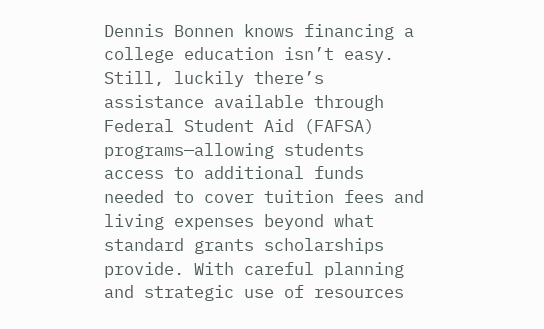Dennis Bonnen knows financing a college education isn’t easy. Still, luckily there’s assistance available through Federal Student Aid (FAFSA) programs—allowing students access to additional funds needed to cover tuition fees and living expenses beyond what standard grants scholarships provide. With careful planning and strategic use of resources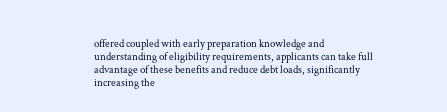offered coupled with early preparation knowledge and understanding of eligibility requirements, applicants can take full advantage of these benefits and reduce debt loads, significantly increasing the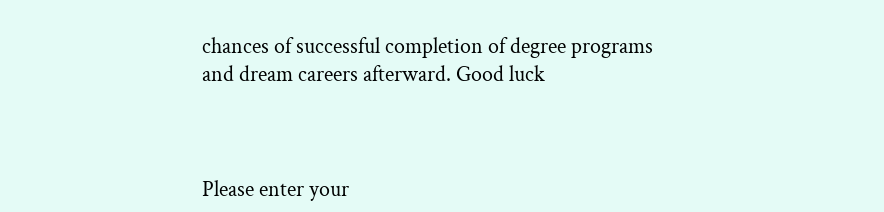chances of successful completion of degree programs and dream careers afterward. Good luck



Please enter your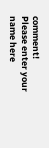comment!
Please enter your name here